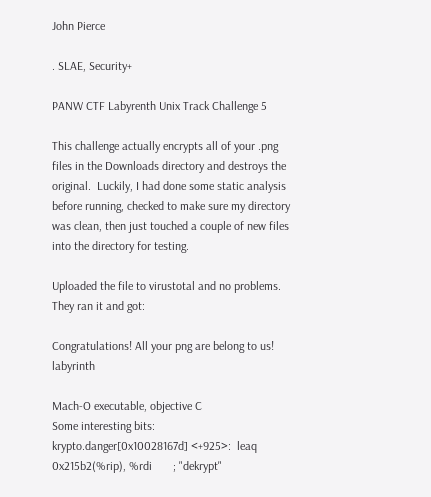John Pierce

. SLAE, Security+

PANW CTF Labyrenth Unix Track Challenge 5

This challenge actually encrypts all of your .png files in the Downloads directory and destroys the original.  Luckily, I had done some static analysis before running, checked to make sure my directory was clean, then just touched a couple of new files into the directory for testing.

Uploaded the file to virustotal and no problems.  They ran it and got:

Congratulations! All your png are belong to us! labyrinth

Mach-O executable, objective C
Some interesting bits:
krypto.danger[0x10028167d] <+925>:  leaq   0x215b2(%rip), %rdi       ; "dekrypt"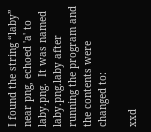I found the string “laby” near png, echoed 'a' to laby.png.  It was named laby.png.laby after running the program and the contents were changed to:

xxd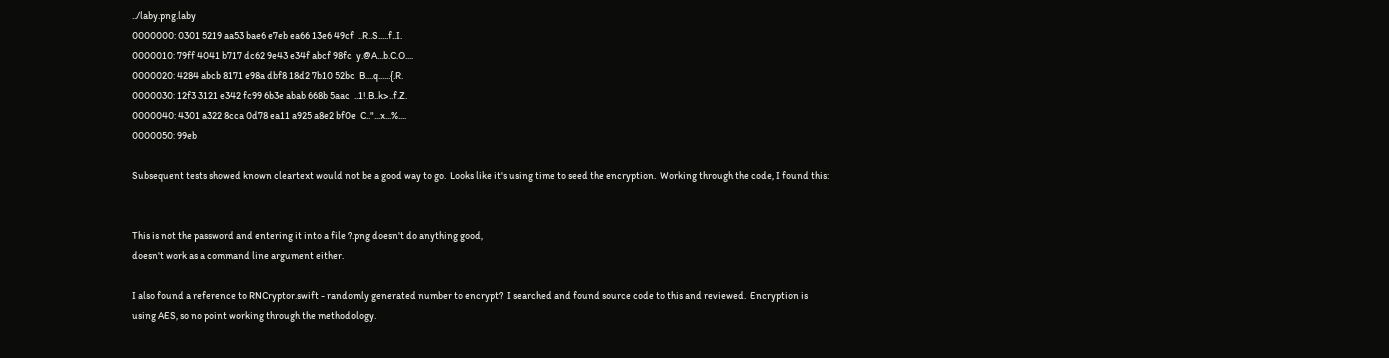../laby.png.laby
0000000: 0301 5219 aa53 bae6 e7eb ea66 13e6 49cf  ..R..S.....f..I.
0000010: 79ff 4041 b717 dc62 9e43 e34f abcf 98fc  y.@A...b.C.O....
0000020: 4284 abcb 8171 e98a dbf8 18d2 7b10 52bc  B....q......{.R.
0000030: 12f3 3121 e342 fc99 6b3e abab 668b 5aac  ..1!.B..k>..f.Z.
0000040: 4301 a322 8cca 0d78 ea11 a925 a8e2 bf0e  C.."...x...%....
0000050: 99eb

Subsequent tests showed known cleartext would not be a good way to go.  Looks like it's using time to seed the encryption.  Working through the code, I found this:


This is not the password and entering it into a file ?.png doesn't do anything good,
doesn't work as a command line argument either.

I also found a reference to RNCryptor.swift - randomly generated number to encrypt?  I searched and found source code to this and reviewed.  Encryption is using AES, so no point working through the methodology.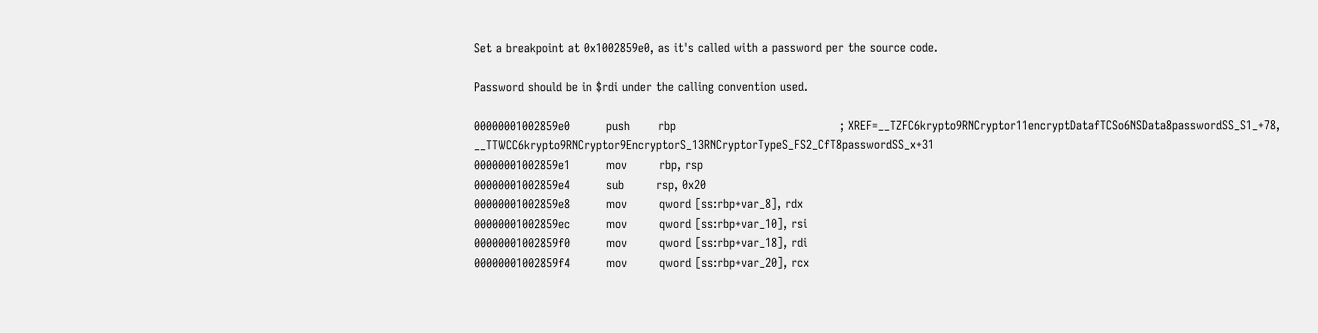Set a breakpoint at 0x1002859e0, as it's called with a password per the source code.

Password should be in $rdi under the calling convention used.

00000001002859e0         push       rbp                                         ; XREF=__TZFC6krypto9RNCryptor11encryptDatafTCSo6NSData8passwordSS_S1_+78, __TTWCC6krypto9RNCryptor9EncryptorS_13RNCryptorTypeS_FS2_CfT8passwordSS_x+31
00000001002859e1         mov        rbp, rsp
00000001002859e4         sub        rsp, 0x20
00000001002859e8         mov        qword [ss:rbp+var_8], rdx
00000001002859ec         mov        qword [ss:rbp+var_10], rsi
00000001002859f0         mov        qword [ss:rbp+var_18], rdi
00000001002859f4         mov        qword [ss:rbp+var_20], rcx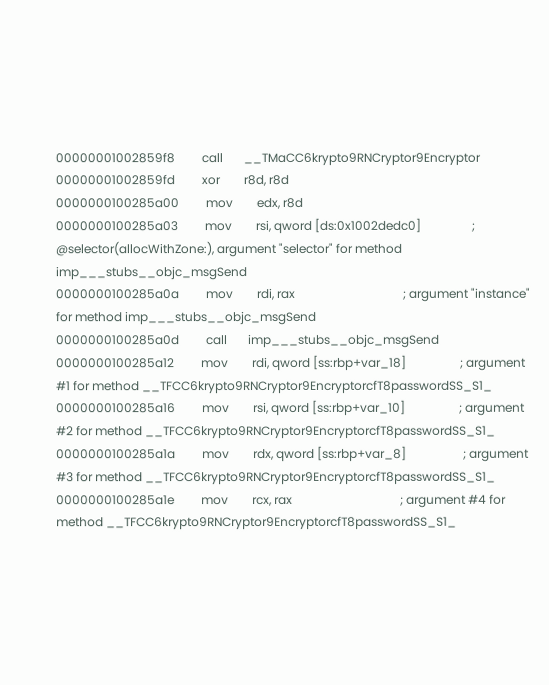00000001002859f8         call       __TMaCC6krypto9RNCryptor9Encryptor
00000001002859fd         xor        r8d, r8d
0000000100285a00         mov        edx, r8d
0000000100285a03         mov        rsi, qword [ds:0x1002dedc0]                 ; @selector(allocWithZone:), argument "selector" for method imp___stubs__objc_msgSend
0000000100285a0a         mov        rdi, rax                                    ; argument "instance" for method imp___stubs__objc_msgSend
0000000100285a0d         call       imp___stubs__objc_msgSend
0000000100285a12         mov        rdi, qword [ss:rbp+var_18]                  ; argument #1 for method __TFCC6krypto9RNCryptor9EncryptorcfT8passwordSS_S1_
0000000100285a16         mov        rsi, qword [ss:rbp+var_10]                  ; argument #2 for method __TFCC6krypto9RNCryptor9EncryptorcfT8passwordSS_S1_
0000000100285a1a         mov        rdx, qword [ss:rbp+var_8]                   ; argument #3 for method __TFCC6krypto9RNCryptor9EncryptorcfT8passwordSS_S1_
0000000100285a1e         mov        rcx, rax                                    ; argument #4 for method __TFCC6krypto9RNCryptor9EncryptorcfT8passwordSS_S1_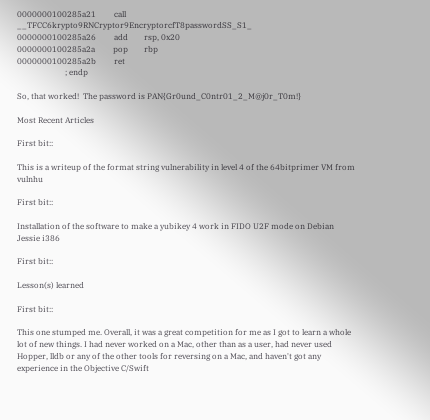0000000100285a21         call       __TFCC6krypto9RNCryptor9EncryptorcfT8passwordSS_S1_
0000000100285a26         add        rsp, 0x20
0000000100285a2a         pop        rbp
0000000100285a2b         ret
                        ; endp

So, that worked!  The password is PAN{Gr0und_C0ntr01_2_M@j0r_T0m!}

Most Recent Articles

First bit::

This is a writeup of the format string vulnerability in level 4 of the 64bitprimer VM from vulnhu

First bit::

Installation of the software to make a yubikey 4 work in FIDO U2F mode on Debian Jessie i386

First bit::

Lesson(s) learned

First bit::

This one stumped me. Overall, it was a great competition for me as I got to learn a whole lot of new things. I had never worked on a Mac, other than as a user, had never used Hopper, lldb or any of the other tools for reversing on a Mac, and haven't got any experience in the Objective C/Swift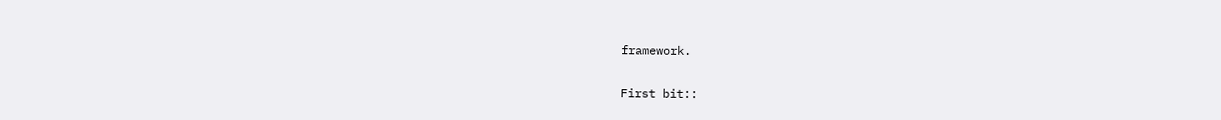framework.

First bit::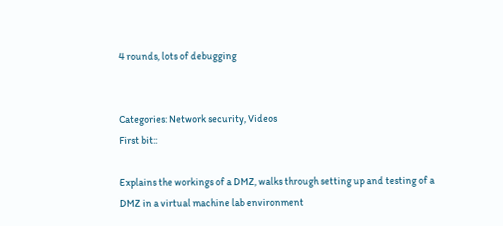4 rounds, lots of debugging


Categories: Network security, Videos
First bit::

Explains the workings of a DMZ, walks through setting up and testing of a DMZ in a virtual machine lab environment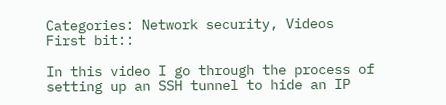Categories: Network security, Videos
First bit::

In this video I go through the process of setting up an SSH tunnel to hide an IP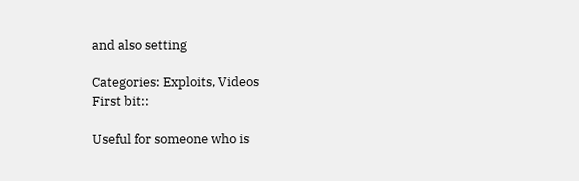and also setting

Categories: Exploits, Videos
First bit::

Useful for someone who is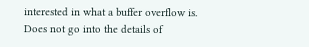interested in what a buffer overflow is. Does not go into the details of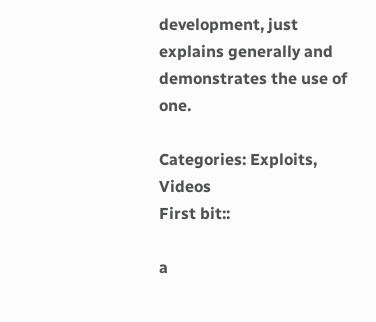development, just explains generally and demonstrates the use of one.

Categories: Exploits, Videos
First bit::

a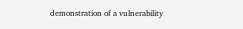demonstration of a vulnerability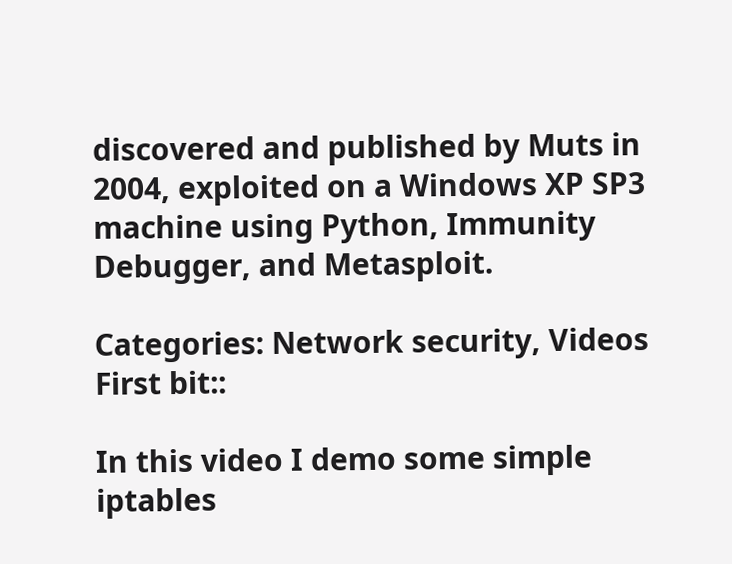discovered and published by Muts in 2004, exploited on a Windows XP SP3 machine using Python, Immunity Debugger, and Metasploit.

Categories: Network security, Videos
First bit::

In this video I demo some simple iptables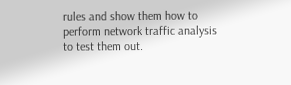rules and show them how to perform network traffic analysis to test them out.